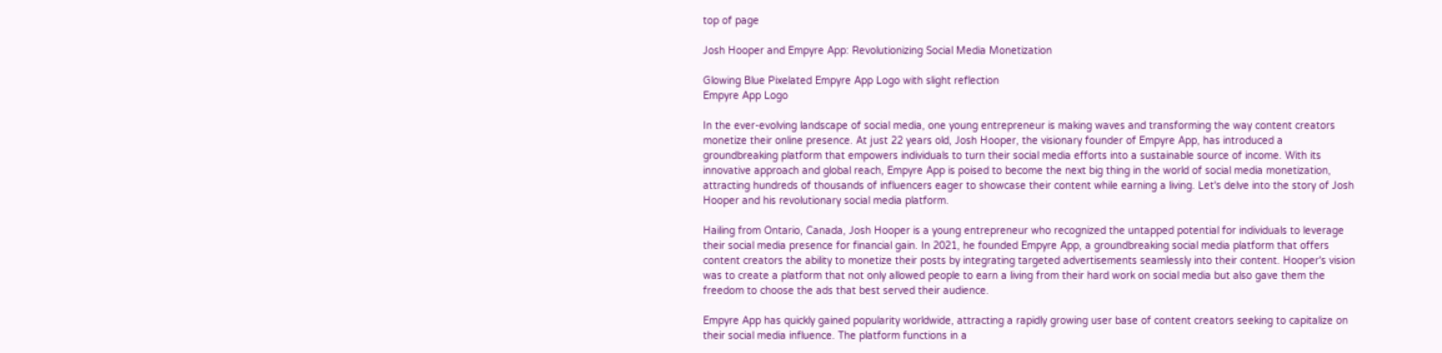top of page

Josh Hooper and Empyre App: Revolutionizing Social Media Monetization

Glowing Blue Pixelated Empyre App Logo with slight reflection
Empyre App Logo

In the ever-evolving landscape of social media, one young entrepreneur is making waves and transforming the way content creators monetize their online presence. At just 22 years old, Josh Hooper, the visionary founder of Empyre App, has introduced a groundbreaking platform that empowers individuals to turn their social media efforts into a sustainable source of income. With its innovative approach and global reach, Empyre App is poised to become the next big thing in the world of social media monetization, attracting hundreds of thousands of influencers eager to showcase their content while earning a living. Let's delve into the story of Josh Hooper and his revolutionary social media platform.

Hailing from Ontario, Canada, Josh Hooper is a young entrepreneur who recognized the untapped potential for individuals to leverage their social media presence for financial gain. In 2021, he founded Empyre App, a groundbreaking social media platform that offers content creators the ability to monetize their posts by integrating targeted advertisements seamlessly into their content. Hooper's vision was to create a platform that not only allowed people to earn a living from their hard work on social media but also gave them the freedom to choose the ads that best served their audience.

Empyre App has quickly gained popularity worldwide, attracting a rapidly growing user base of content creators seeking to capitalize on their social media influence. The platform functions in a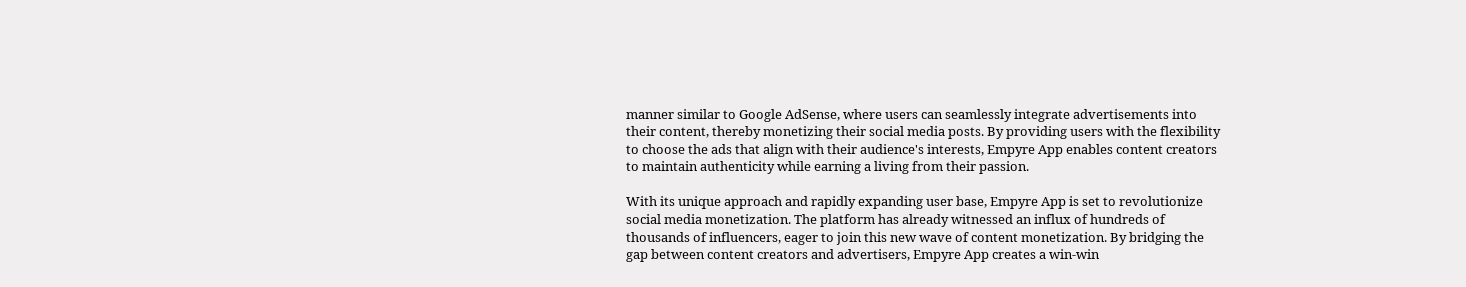manner similar to Google AdSense, where users can seamlessly integrate advertisements into their content, thereby monetizing their social media posts. By providing users with the flexibility to choose the ads that align with their audience's interests, Empyre App enables content creators to maintain authenticity while earning a living from their passion.

With its unique approach and rapidly expanding user base, Empyre App is set to revolutionize social media monetization. The platform has already witnessed an influx of hundreds of thousands of influencers, eager to join this new wave of content monetization. By bridging the gap between content creators and advertisers, Empyre App creates a win-win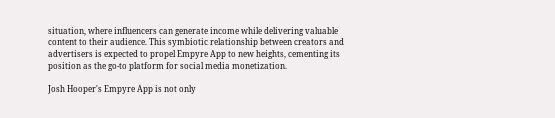situation, where influencers can generate income while delivering valuable content to their audience. This symbiotic relationship between creators and advertisers is expected to propel Empyre App to new heights, cementing its position as the go-to platform for social media monetization.

Josh Hooper's Empyre App is not only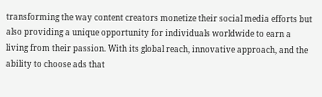transforming the way content creators monetize their social media efforts but also providing a unique opportunity for individuals worldwide to earn a living from their passion. With its global reach, innovative approach, and the ability to choose ads that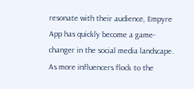resonate with their audience, Empyre App has quickly become a game-changer in the social media landscape. As more influencers flock to the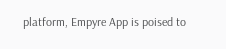platform, Empyre App is poised to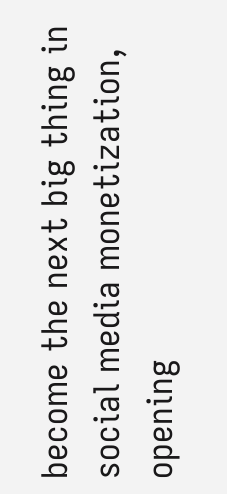become the next big thing in social media monetization, opening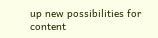up new possibilities for content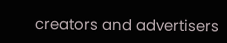creators and advertisers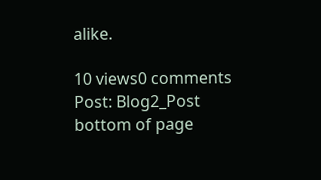alike.

10 views0 comments
Post: Blog2_Post
bottom of page